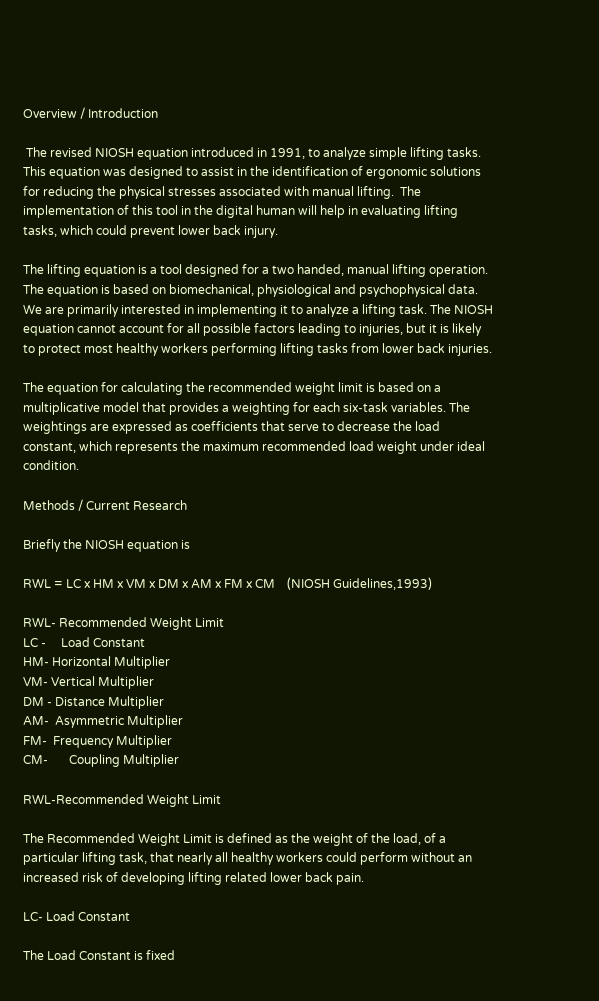Overview / Introduction

 The revised NIOSH equation introduced in 1991, to analyze simple lifting tasks. This equation was designed to assist in the identification of ergonomic solutions for reducing the physical stresses associated with manual lifting.  The implementation of this tool in the digital human will help in evaluating lifting tasks, which could prevent lower back injury.

The lifting equation is a tool designed for a two handed, manual lifting operation. The equation is based on biomechanical, physiological and psychophysical data. We are primarily interested in implementing it to analyze a lifting task. The NIOSH equation cannot account for all possible factors leading to injuries, but it is likely to protect most healthy workers performing lifting tasks from lower back injuries.

The equation for calculating the recommended weight limit is based on a multiplicative model that provides a weighting for each six-task variables. The weightings are expressed as coefficients that serve to decrease the load constant, which represents the maximum recommended load weight under ideal condition.

Methods / Current Research

Briefly the NIOSH equation is

RWL = LC x HM x VM x DM x AM x FM x CM    (NIOSH Guidelines,1993)

RWL- Recommended Weight Limit
LC -     Load Constant
HM- Horizontal Multiplier
VM- Vertical Multiplier
DM - Distance Multiplier
AM-  Asymmetric Multiplier
FM-  Frequency Multiplier
CM-       Coupling Multiplier

RWL-Recommended Weight Limit

The Recommended Weight Limit is defined as the weight of the load, of a particular lifting task, that nearly all healthy workers could perform without an increased risk of developing lifting related lower back pain.

LC- Load Constant

The Load Constant is fixed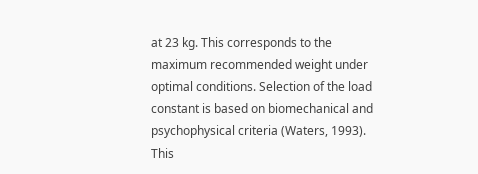at 23 kg. This corresponds to the maximum recommended weight under optimal conditions. Selection of the load constant is based on biomechanical and psychophysical criteria (Waters, 1993). This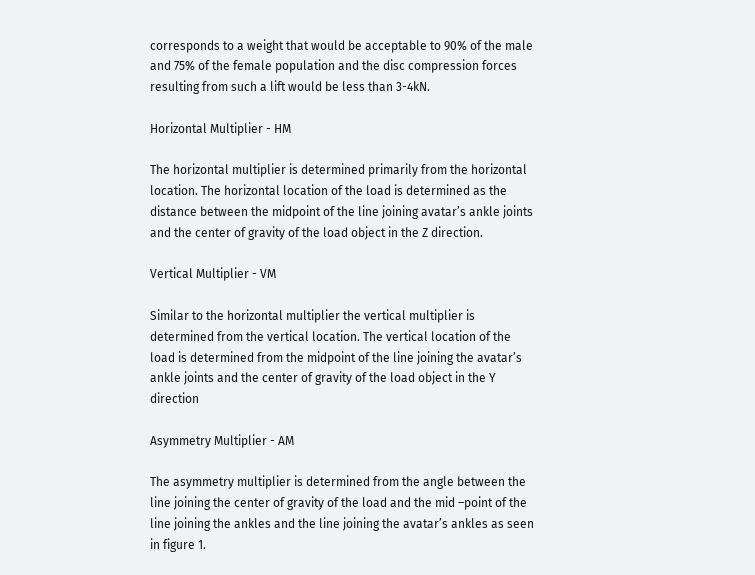corresponds to a weight that would be acceptable to 90% of the male and 75% of the female population and the disc compression forces resulting from such a lift would be less than 3-4kN.

Horizontal Multiplier - HM

The horizontal multiplier is determined primarily from the horizontal location. The horizontal location of the load is determined as the distance between the midpoint of the line joining avatar’s ankle joints and the center of gravity of the load object in the Z direction.

Vertical Multiplier - VM

Similar to the horizontal multiplier the vertical multiplier is determined from the vertical location. The vertical location of the load is determined from the midpoint of the line joining the avatar’s ankle joints and the center of gravity of the load object in the Y direction

Asymmetry Multiplier - AM

The asymmetry multiplier is determined from the angle between the line joining the center of gravity of the load and the mid –point of the line joining the ankles and the line joining the avatar’s ankles as seen in figure 1.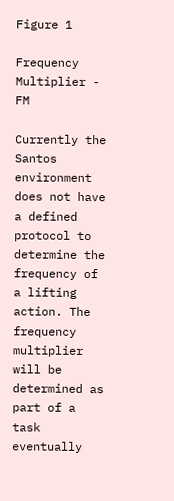Figure 1

Frequency Multiplier - FM

Currently the Santos environment does not have a defined protocol to determine the frequency of a lifting action. The frequency multiplier will be determined as part of a task eventually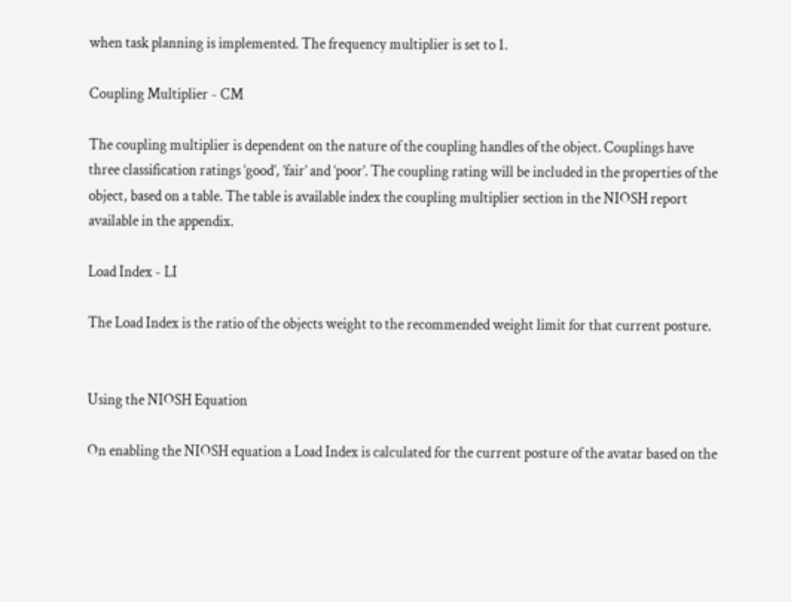when task planning is implemented. The frequency multiplier is set to 1.

Coupling Multiplier - CM

The coupling multiplier is dependent on the nature of the coupling handles of the object. Couplings have three classification ratings ‘good’, ’fair’ and ‘poor’. The coupling rating will be included in the properties of the object, based on a table. The table is available index the coupling multiplier section in the NIOSH report available in the appendix.

Load Index - LI

The Load Index is the ratio of the objects weight to the recommended weight limit for that current posture.


Using the NIOSH Equation

On enabling the NIOSH equation a Load Index is calculated for the current posture of the avatar based on the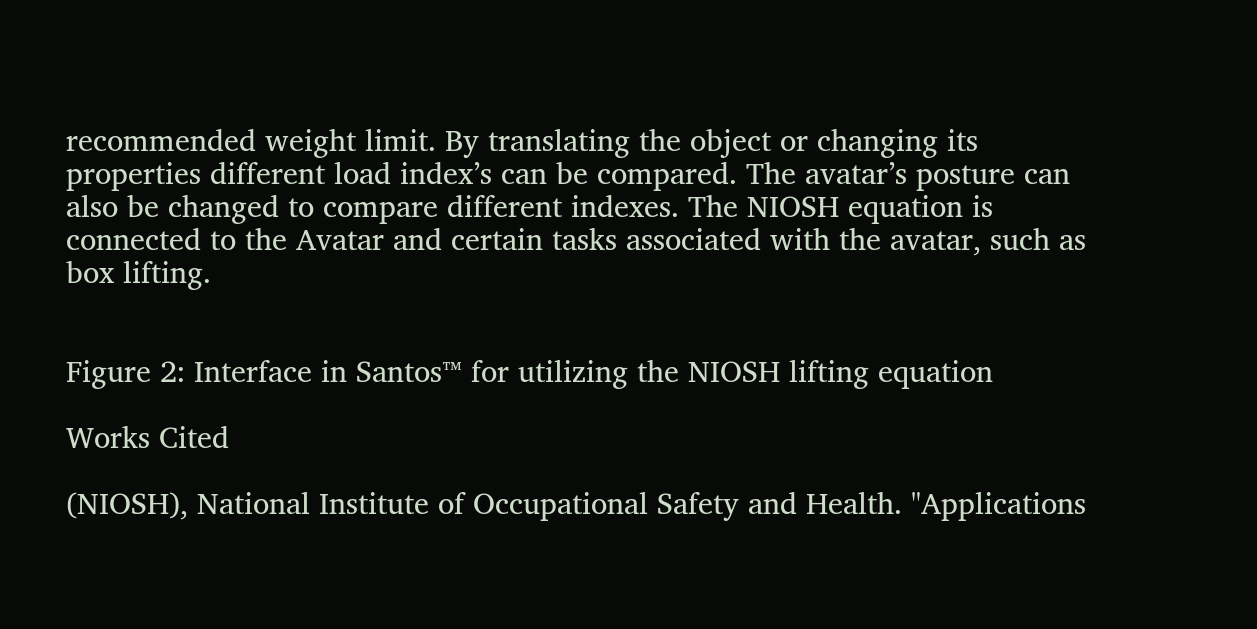recommended weight limit. By translating the object or changing its properties different load index’s can be compared. The avatar’s posture can also be changed to compare different indexes. The NIOSH equation is connected to the Avatar and certain tasks associated with the avatar, such as box lifting.


Figure 2: Interface in Santos™ for utilizing the NIOSH lifting equation

Works Cited

(NIOSH), National Institute of Occupational Safety and Health. "Applications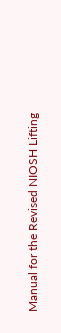Manual for the Revised NIOSH Lifting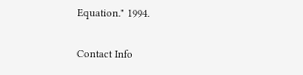Equation." 1994.

Contact Info